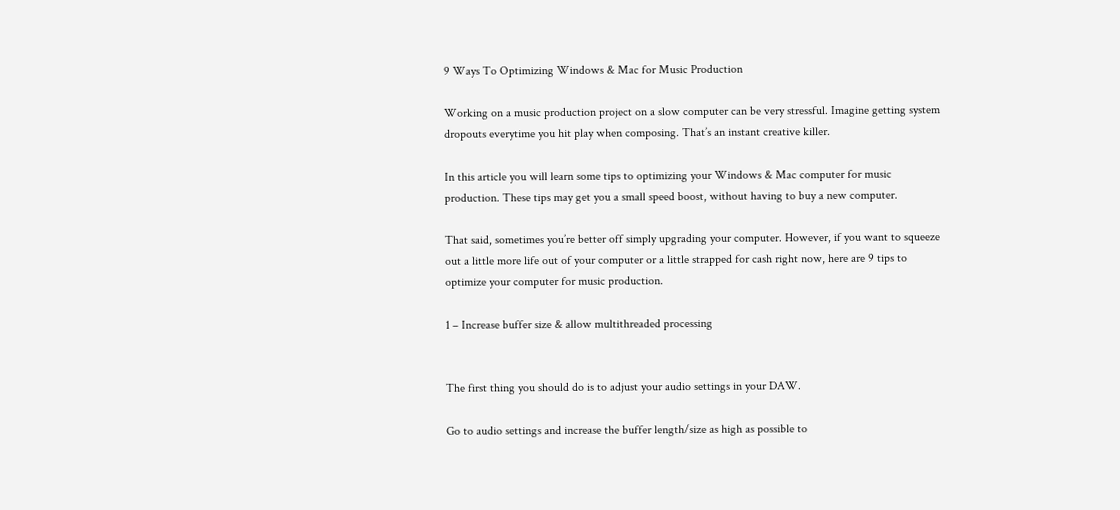9 Ways To Optimizing Windows & Mac for Music Production

Working on a music production project on a slow computer can be very stressful. Imagine getting system dropouts everytime you hit play when composing. That’s an instant creative killer.

In this article you will learn some tips to optimizing your Windows & Mac computer for music production. These tips may get you a small speed boost, without having to buy a new computer.

That said, sometimes you’re better off simply upgrading your computer. However, if you want to squeeze out a little more life out of your computer or a little strapped for cash right now, here are 9 tips to optimize your computer for music production.

1 – Increase buffer size & allow multithreaded processing


The first thing you should do is to adjust your audio settings in your DAW.

Go to audio settings and increase the buffer length/size as high as possible to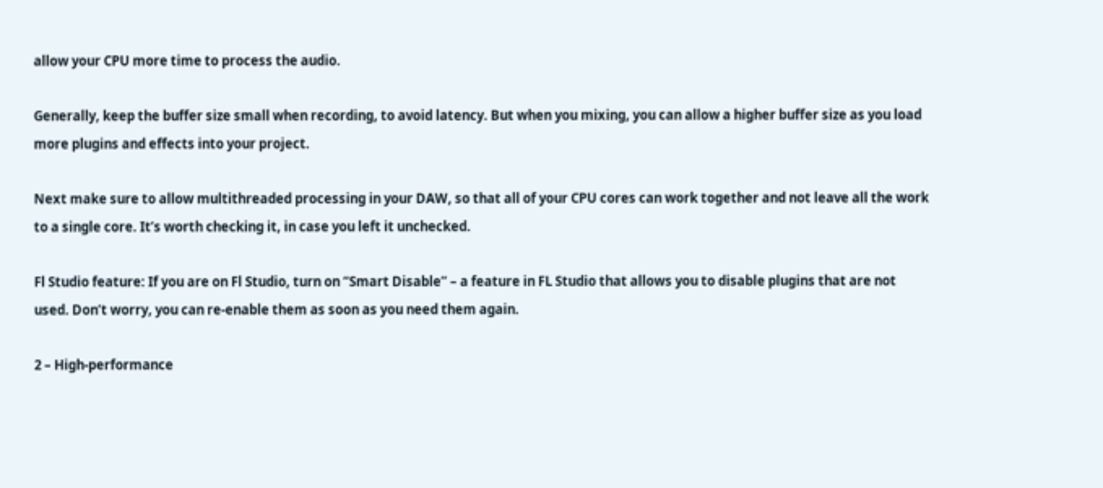allow your CPU more time to process the audio.

Generally, keep the buffer size small when recording, to avoid latency. But when you mixing, you can allow a higher buffer size as you load more plugins and effects into your project.

Next make sure to allow multithreaded processing in your DAW, so that all of your CPU cores can work together and not leave all the work to a single core. It’s worth checking it, in case you left it unchecked.

Fl Studio feature: If you are on Fl Studio, turn on “Smart Disable” – a feature in FL Studio that allows you to disable plugins that are not used. Don’t worry, you can re-enable them as soon as you need them again.

2 – High-performance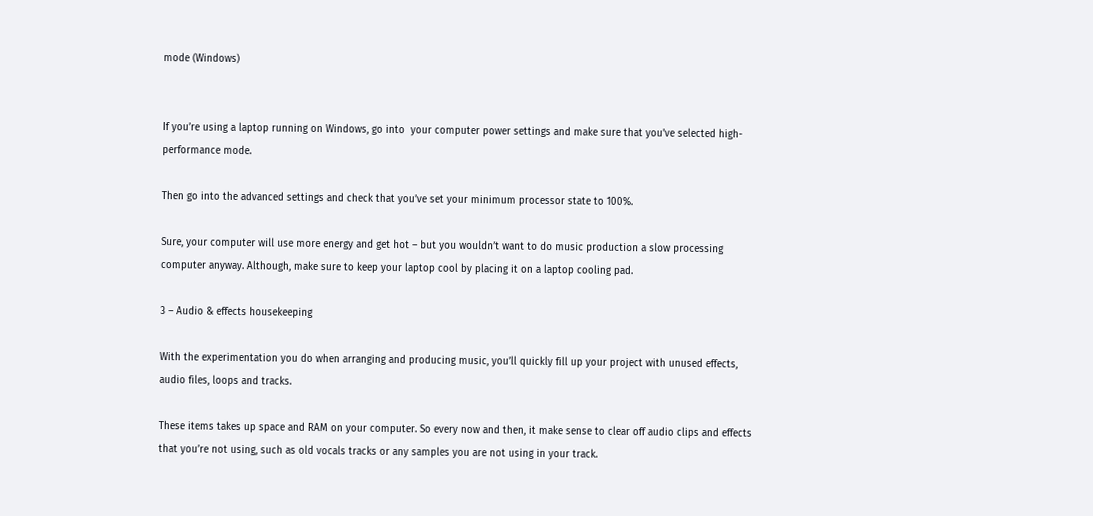mode (Windows)


If you’re using a laptop running on Windows, go into  your computer power settings and make sure that you’ve selected high-performance mode.

Then go into the advanced settings and check that you’ve set your minimum processor state to 100%.

Sure, your computer will use more energy and get hot – but you wouldn’t want to do music production a slow processing computer anyway. Although, make sure to keep your laptop cool by placing it on a laptop cooling pad.

3 – Audio & effects housekeeping

With the experimentation you do when arranging and producing music, you’ll quickly fill up your project with unused effects, audio files, loops and tracks.

These items takes up space and RAM on your computer. So every now and then, it make sense to clear off audio clips and effects that you’re not using, such as old vocals tracks or any samples you are not using in your track.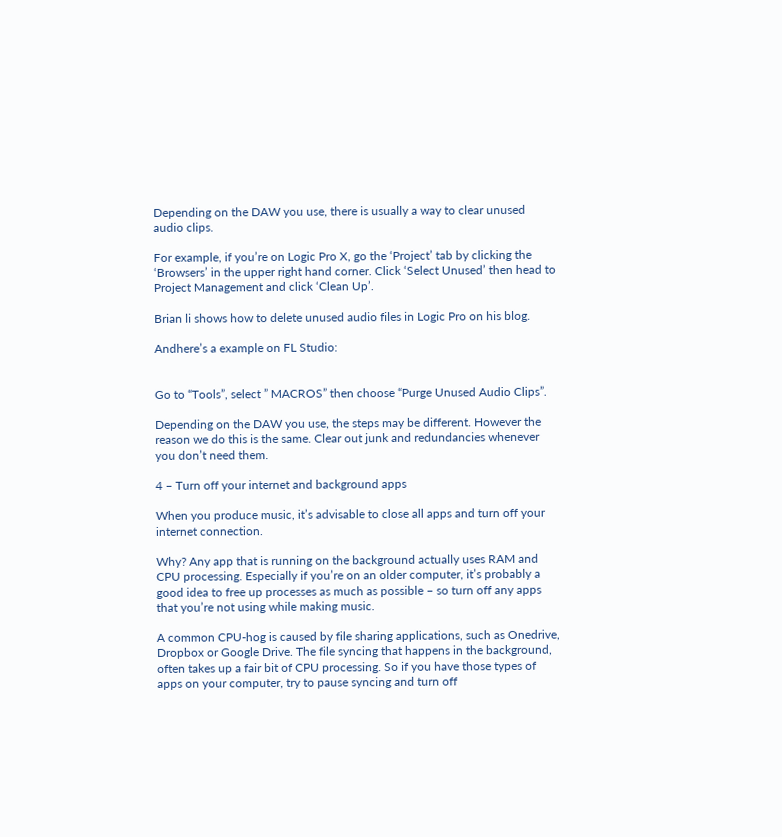Depending on the DAW you use, there is usually a way to clear unused audio clips.

For example, if you’re on Logic Pro X, go the ‘Project’ tab by clicking the ‘Browsers’ in the upper right hand corner. Click ‘Select Unused’ then head to Project Management and click ‘Clean Up’.

Brian li shows how to delete unused audio files in Logic Pro on his blog.

Andhere’s a example on FL Studio:


Go to “Tools”, select ” MACROS” then choose “Purge Unused Audio Clips”.

Depending on the DAW you use, the steps may be different. However the reason we do this is the same. Clear out junk and redundancies whenever you don’t need them.

4 – Turn off your internet and background apps

When you produce music, it’s advisable to close all apps and turn off your internet connection.

Why? Any app that is running on the background actually uses RAM and CPU processing. Especially if you’re on an older computer, it’s probably a good idea to free up processes as much as possible – so turn off any apps that you’re not using while making music.

A common CPU-hog is caused by file sharing applications, such as Onedrive, Dropbox or Google Drive. The file syncing that happens in the background, often takes up a fair bit of CPU processing. So if you have those types of apps on your computer, try to pause syncing and turn off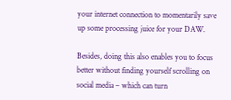your internet connection to momentarily save up some processing juice for your DAW.

Besides, doing this also enables you to focus better without finding yourself scrolling on social media – which can turn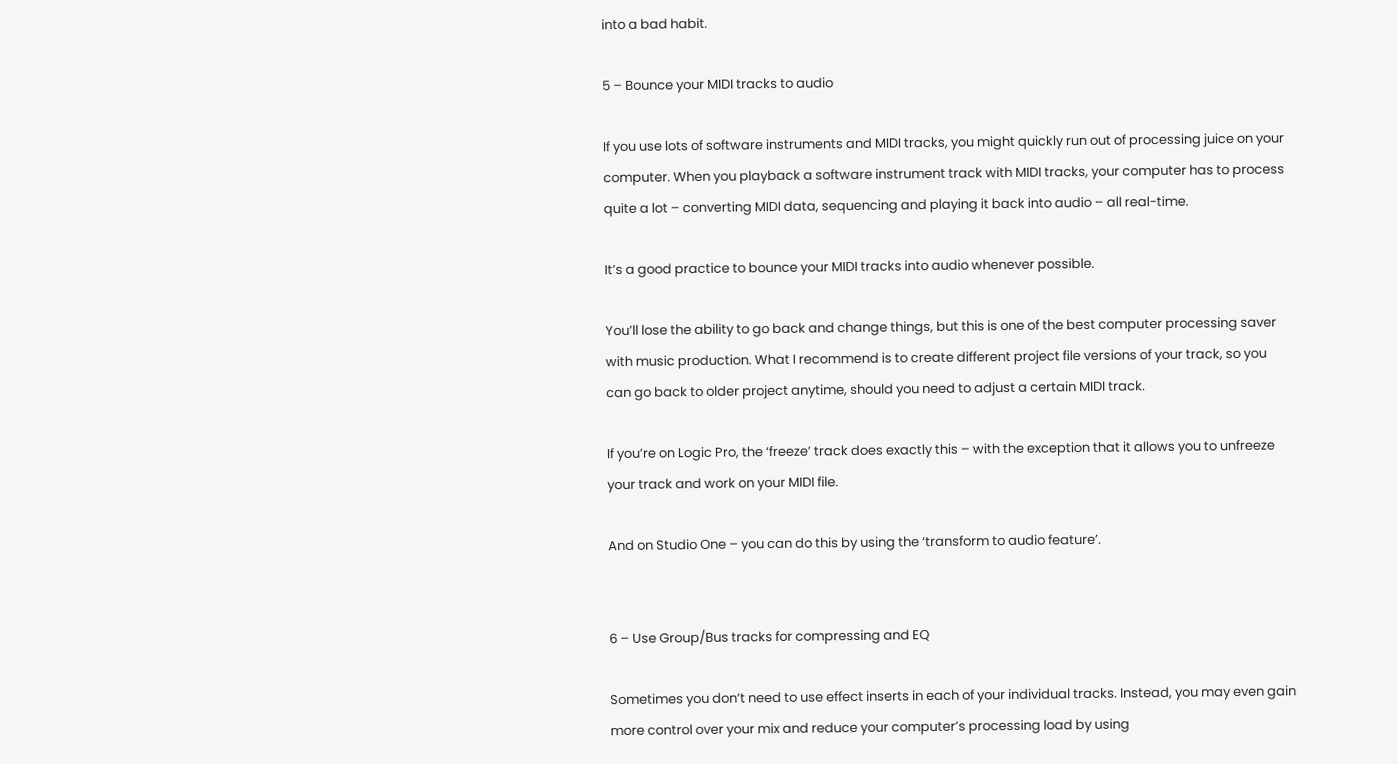into a bad habit.

5 – Bounce your MIDI tracks to audio

If you use lots of software instruments and MIDI tracks, you might quickly run out of processing juice on your computer. When you playback a software instrument track with MIDI tracks, your computer has to process quite a lot – converting MIDI data, sequencing and playing it back into audio – all real-time.

It’s a good practice to bounce your MIDI tracks into audio whenever possible.

You’ll lose the ability to go back and change things, but this is one of the best computer processing saver with music production. What I recommend is to create different project file versions of your track, so you can go back to older project anytime, should you need to adjust a certain MIDI track.

If you’re on Logic Pro, the ‘freeze’ track does exactly this – with the exception that it allows you to unfreeze your track and work on your MIDI file.

And on Studio One – you can do this by using the ‘transform to audio feature’.


6 – Use Group/Bus tracks for compressing and EQ

Sometimes you don’t need to use effect inserts in each of your individual tracks. Instead, you may even gain more control over your mix and reduce your computer’s processing load by using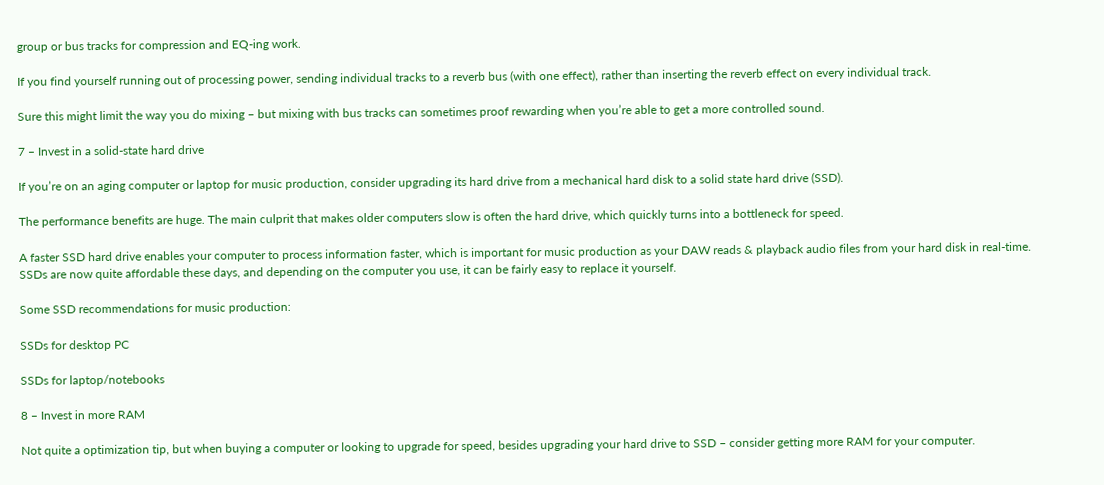group or bus tracks for compression and EQ-ing work.

If you find yourself running out of processing power, sending individual tracks to a reverb bus (with one effect), rather than inserting the reverb effect on every individual track.

Sure this might limit the way you do mixing – but mixing with bus tracks can sometimes proof rewarding when you’re able to get a more controlled sound.

7 – Invest in a solid-state hard drive

If you’re on an aging computer or laptop for music production, consider upgrading its hard drive from a mechanical hard disk to a solid state hard drive (SSD).

The performance benefits are huge. The main culprit that makes older computers slow is often the hard drive, which quickly turns into a bottleneck for speed.

A faster SSD hard drive enables your computer to process information faster, which is important for music production as your DAW reads & playback audio files from your hard disk in real-time. SSDs are now quite affordable these days, and depending on the computer you use, it can be fairly easy to replace it yourself.

Some SSD recommendations for music production:

SSDs for desktop PC

SSDs for laptop/notebooks

8 – Invest in more RAM

Not quite a optimization tip, but when buying a computer or looking to upgrade for speed, besides upgrading your hard drive to SSD – consider getting more RAM for your computer.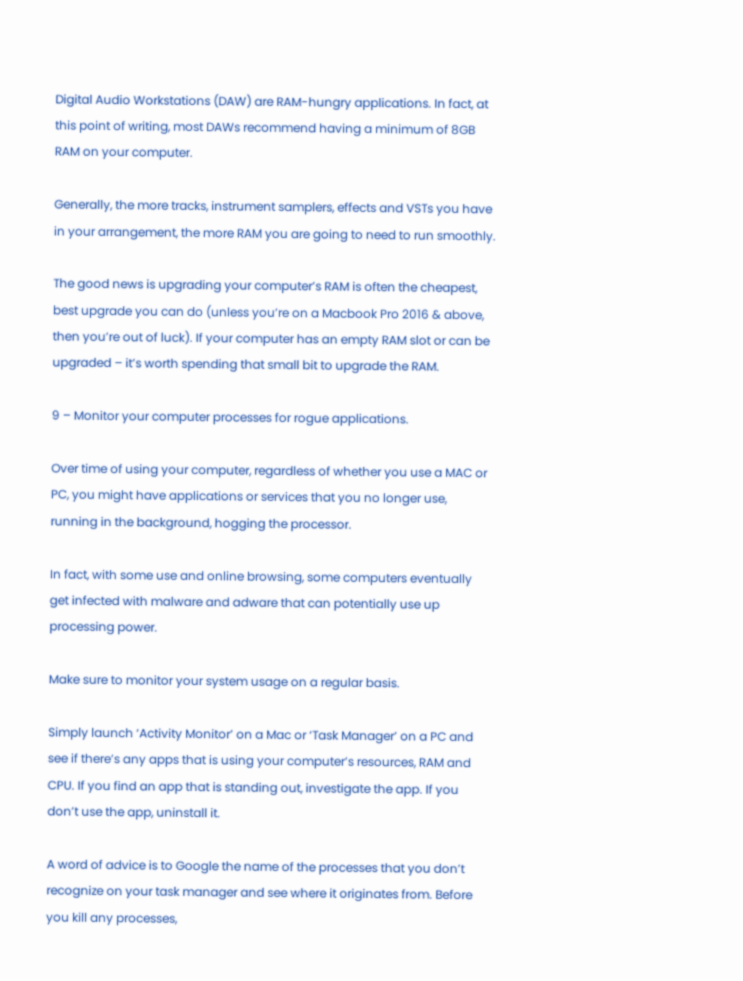Digital Audio Workstations (DAW) are RAM-hungry applications. In fact, at this point of writing, most DAWs recommend having a minimum of 8GB RAM on your computer.

Generally, the more tracks, instrument samplers, effects and VSTs you have in your arrangement, the more RAM you are going to need to run smoothly.

The good news is upgrading your computer’s RAM is often the cheapest, best upgrade you can do (unless you’re on a Macbook Pro 2016 & above, then you’re out of luck). If your computer has an empty RAM slot or can be upgraded – it’s worth spending that small bit to upgrade the RAM.

9 – Monitor your computer processes for rogue applications.

Over time of using your computer, regardless of whether you use a MAC or PC, you might have applications or services that you no longer use, running in the background, hogging the processor.

In fact, with some use and online browsing, some computers eventually get infected with malware and adware that can potentially use up processing power.

Make sure to monitor your system usage on a regular basis.

Simply launch ‘Activity Monitor’ on a Mac or ‘Task Manager’ on a PC and see if there’s any apps that is using your computer’s resources, RAM and CPU. If you find an app that is standing out, investigate the app. If you don’t use the app, uninstall it.

A word of advice is to Google the name of the processes that you don’t recognize on your task manager and see where it originates from. Before you kill any processes,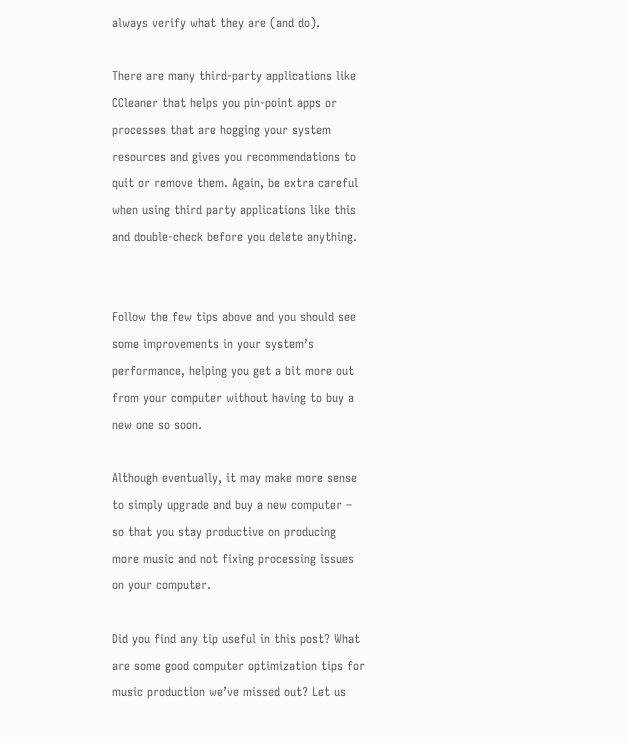always verify what they are (and do).

There are many third-party applications like CCleaner that helps you pin-point apps or processes that are hogging your system resources and gives you recommendations to quit or remove them. Again, be extra careful when using third party applications like this and double-check before you delete anything.


Follow the few tips above and you should see some improvements in your system’s performance, helping you get a bit more out from your computer without having to buy a new one so soon.

Although eventually, it may make more sense to simply upgrade and buy a new computer – so that you stay productive on producing more music and not fixing processing issues on your computer.

Did you find any tip useful in this post? What are some good computer optimization tips for music production we’ve missed out? Let us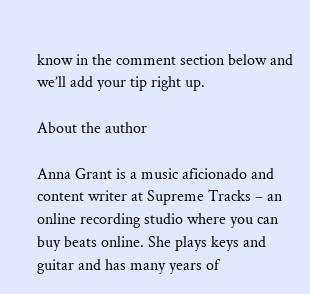know in the comment section below and we’ll add your tip right up.

About the author

Anna Grant is a music aficionado and content writer at Supreme Tracks – an online recording studio where you can buy beats online. She plays keys and guitar and has many years of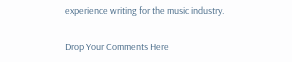experience writing for the music industry.

Drop Your Comments Here